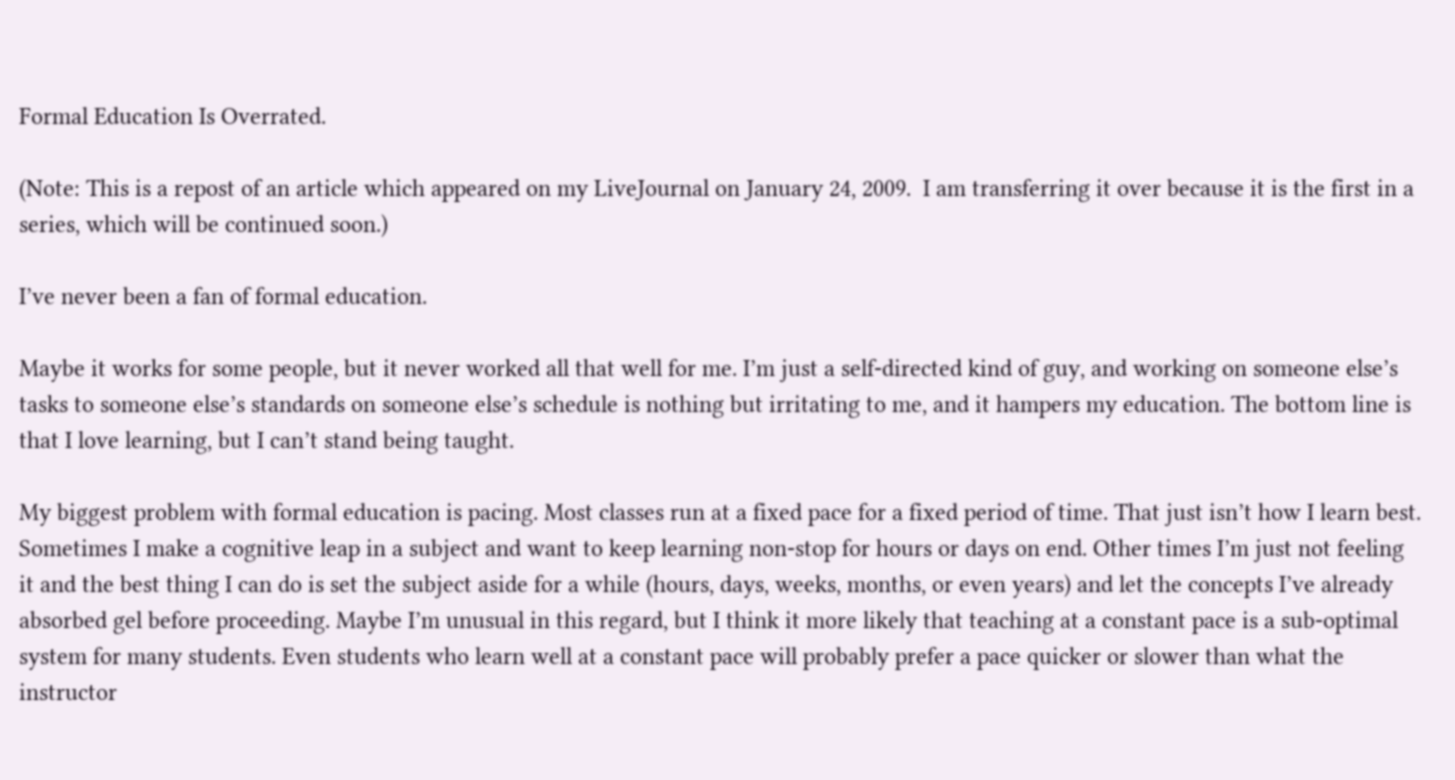Formal Education Is Overrated.

(Note: This is a repost of an article which appeared on my LiveJournal on January 24, 2009.  I am transferring it over because it is the first in a series, which will be continued soon.)

I’ve never been a fan of formal education.

Maybe it works for some people, but it never worked all that well for me. I’m just a self-directed kind of guy, and working on someone else’s tasks to someone else’s standards on someone else’s schedule is nothing but irritating to me, and it hampers my education. The bottom line is that I love learning, but I can’t stand being taught.

My biggest problem with formal education is pacing. Most classes run at a fixed pace for a fixed period of time. That just isn’t how I learn best. Sometimes I make a cognitive leap in a subject and want to keep learning non-stop for hours or days on end. Other times I’m just not feeling it and the best thing I can do is set the subject aside for a while (hours, days, weeks, months, or even years) and let the concepts I’ve already absorbed gel before proceeding. Maybe I’m unusual in this regard, but I think it more likely that teaching at a constant pace is a sub-optimal system for many students. Even students who learn well at a constant pace will probably prefer a pace quicker or slower than what the instructor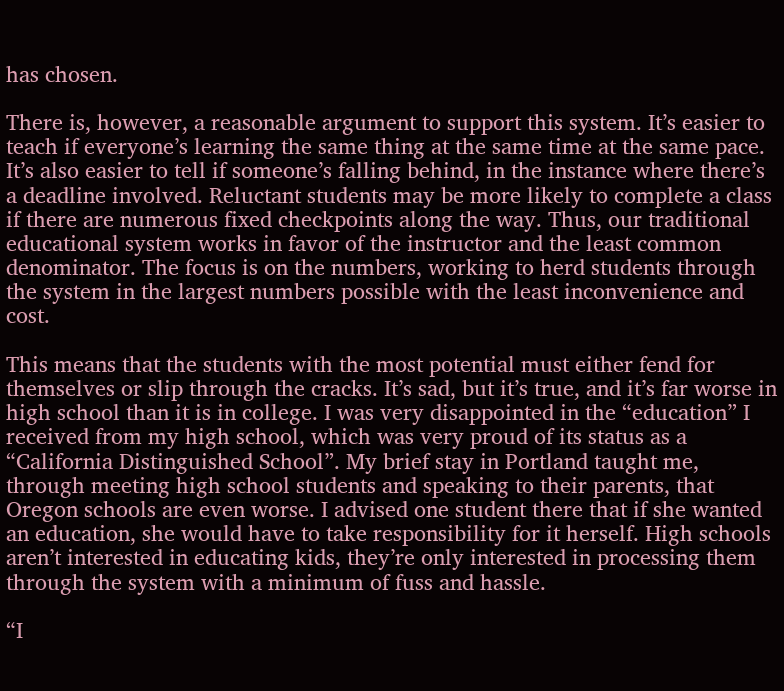has chosen.

There is, however, a reasonable argument to support this system. It’s easier to teach if everyone’s learning the same thing at the same time at the same pace. It’s also easier to tell if someone’s falling behind, in the instance where there’s a deadline involved. Reluctant students may be more likely to complete a class if there are numerous fixed checkpoints along the way. Thus, our traditional educational system works in favor of the instructor and the least common denominator. The focus is on the numbers, working to herd students through the system in the largest numbers possible with the least inconvenience and cost.

This means that the students with the most potential must either fend for themselves or slip through the cracks. It’s sad, but it’s true, and it’s far worse in high school than it is in college. I was very disappointed in the “education” I received from my high school, which was very proud of its status as a “California Distinguished School”. My brief stay in Portland taught me, through meeting high school students and speaking to their parents, that Oregon schools are even worse. I advised one student there that if she wanted an education, she would have to take responsibility for it herself. High schools aren’t interested in educating kids, they’re only interested in processing them through the system with a minimum of fuss and hassle.

“I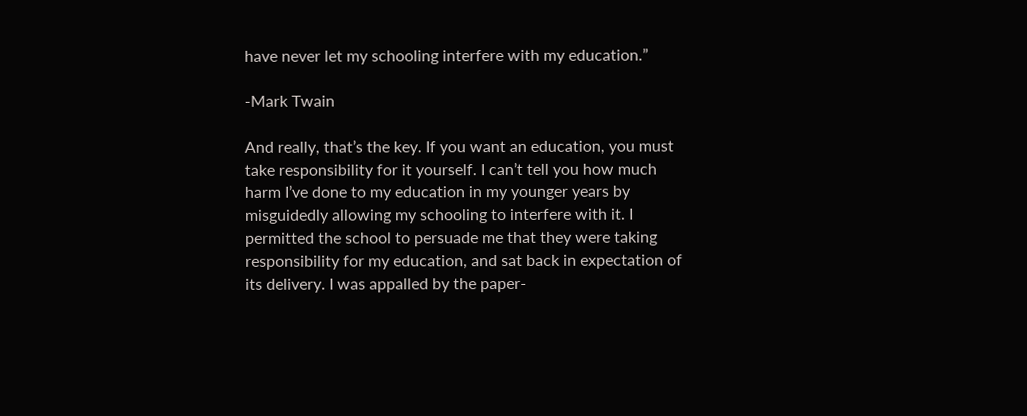have never let my schooling interfere with my education.”

-Mark Twain

And really, that’s the key. If you want an education, you must take responsibility for it yourself. I can’t tell you how much harm I’ve done to my education in my younger years by misguidedly allowing my schooling to interfere with it. I permitted the school to persuade me that they were taking responsibility for my education, and sat back in expectation of its delivery. I was appalled by the paper-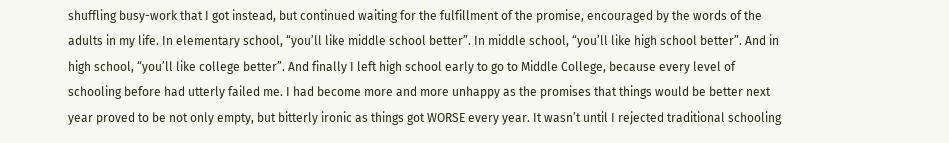shuffling busy-work that I got instead, but continued waiting for the fulfillment of the promise, encouraged by the words of the adults in my life. In elementary school, “you’ll like middle school better”. In middle school, “you’ll like high school better”. And in high school, “you’ll like college better”. And finally I left high school early to go to Middle College, because every level of schooling before had utterly failed me. I had become more and more unhappy as the promises that things would be better next year proved to be not only empty, but bitterly ironic as things got WORSE every year. It wasn’t until I rejected traditional schooling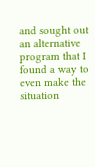and sought out an alternative program that I found a way to even make the situation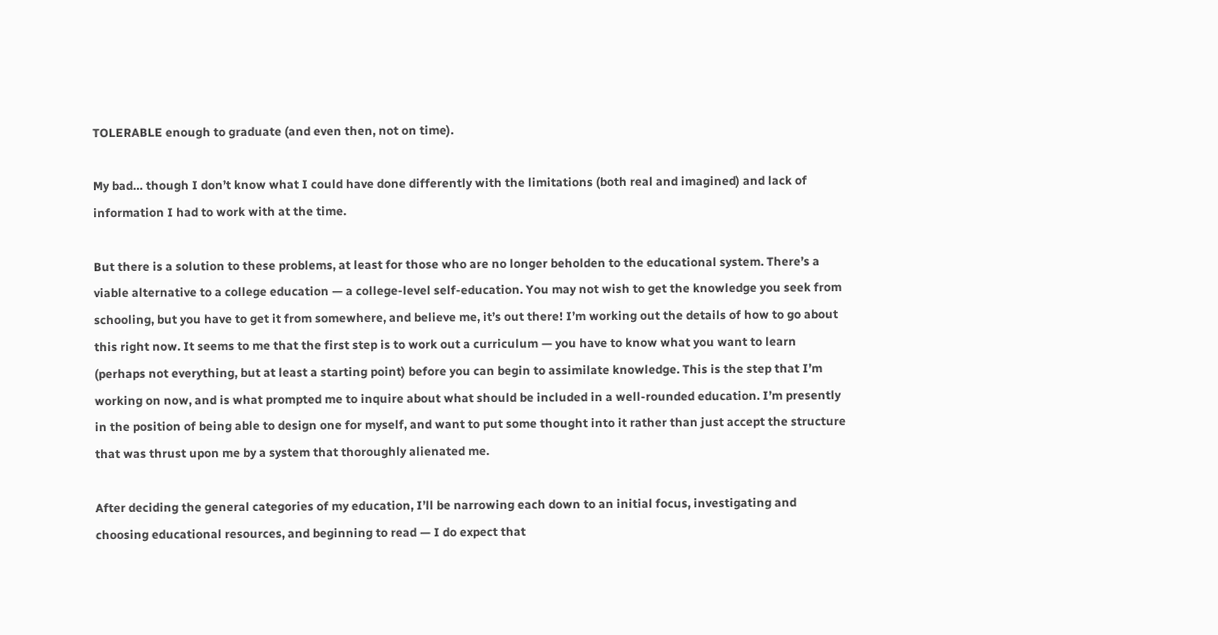TOLERABLE enough to graduate (and even then, not on time).

My bad… though I don’t know what I could have done differently with the limitations (both real and imagined) and lack of information I had to work with at the time.

But there is a solution to these problems, at least for those who are no longer beholden to the educational system. There’s a viable alternative to a college education — a college-level self-education. You may not wish to get the knowledge you seek from schooling, but you have to get it from somewhere, and believe me, it’s out there! I’m working out the details of how to go about this right now. It seems to me that the first step is to work out a curriculum — you have to know what you want to learn (perhaps not everything, but at least a starting point) before you can begin to assimilate knowledge. This is the step that I’m working on now, and is what prompted me to inquire about what should be included in a well-rounded education. I’m presently in the position of being able to design one for myself, and want to put some thought into it rather than just accept the structure that was thrust upon me by a system that thoroughly alienated me.

After deciding the general categories of my education, I’ll be narrowing each down to an initial focus, investigating and choosing educational resources, and beginning to read — I do expect that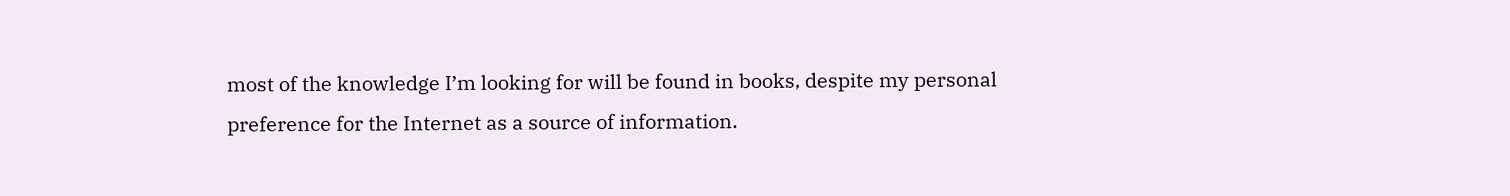most of the knowledge I’m looking for will be found in books, despite my personal preference for the Internet as a source of information.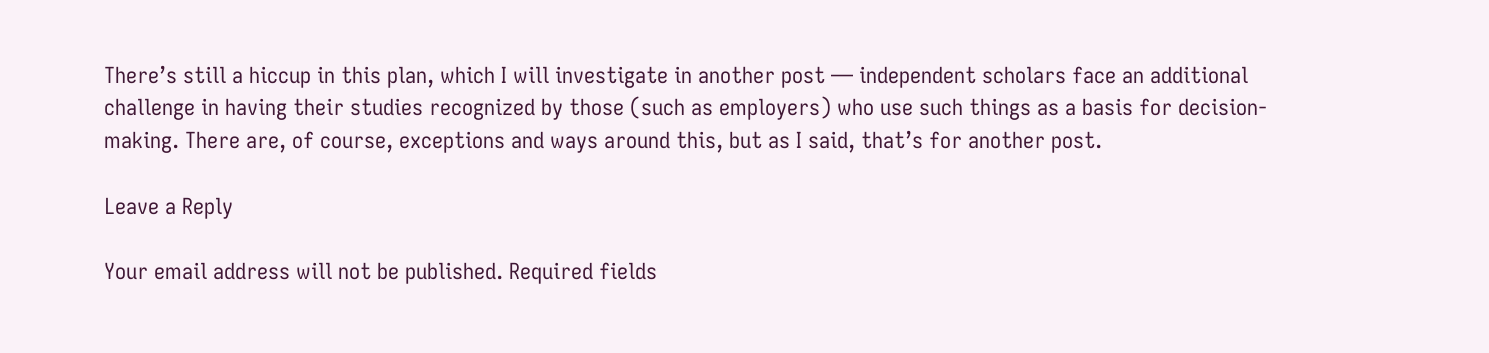There’s still a hiccup in this plan, which I will investigate in another post — independent scholars face an additional challenge in having their studies recognized by those (such as employers) who use such things as a basis for decision-making. There are, of course, exceptions and ways around this, but as I said, that’s for another post.

Leave a Reply

Your email address will not be published. Required fields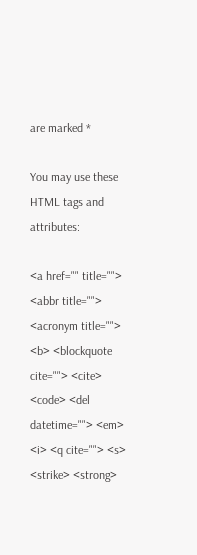are marked *

You may use these HTML tags and attributes:

<a href="" title=""> <abbr title=""> <acronym title=""> <b> <blockquote cite=""> <cite> <code> <del datetime=""> <em> <i> <q cite=""> <s> <strike> <strong>